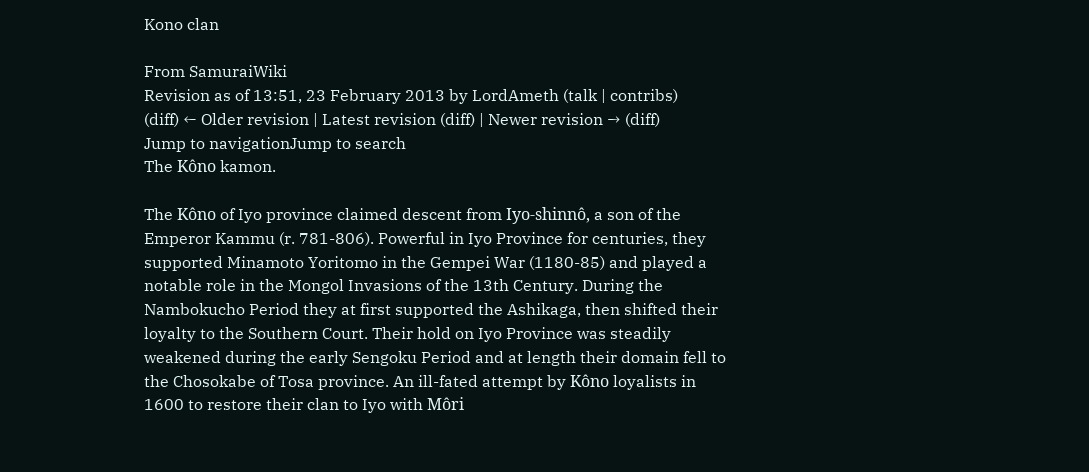Kono clan

From SamuraiWiki
Revision as of 13:51, 23 February 2013 by LordAmeth (talk | contribs)
(diff) ← Older revision | Latest revision (diff) | Newer revision → (diff)
Jump to navigationJump to search
The Kôno kamon.

The Kôno of Iyo province claimed descent from Iyo-shinnô, a son of the Emperor Kammu (r. 781-806). Powerful in Iyo Province for centuries, they supported Minamoto Yoritomo in the Gempei War (1180-85) and played a notable role in the Mongol Invasions of the 13th Century. During the Nambokucho Period they at first supported the Ashikaga, then shifted their loyalty to the Southern Court. Their hold on Iyo Province was steadily weakened during the early Sengoku Period and at length their domain fell to the Chosokabe of Tosa province. An ill-fated attempt by Kôno loyalists in 1600 to restore their clan to Iyo with Môri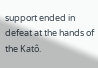support ended in defeat at the hands of the Katô.